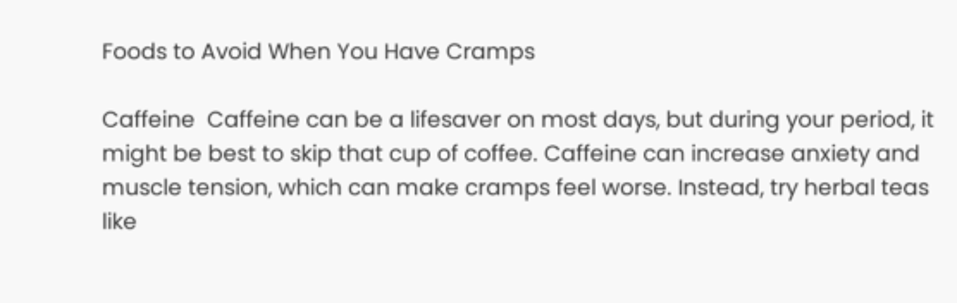Foods to Avoid When You Have Cramps

Caffeine  Caffeine can be a lifesaver on most days, but during your period, it might be best to skip that cup of coffee. Caffeine can increase anxiety and muscle tension, which can make cramps feel worse. Instead, try herbal teas like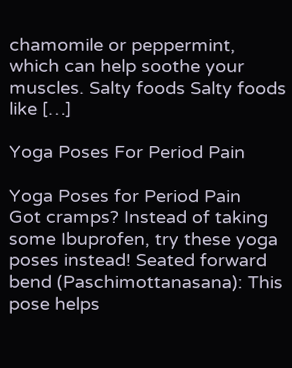chamomile or peppermint, which can help soothe your muscles. Salty foods Salty foods  like […]

Yoga Poses For Period Pain

Yoga Poses for Period Pain   Got cramps? Instead of taking some Ibuprofen, try these yoga poses instead! Seated forward bend (Paschimottanasana): This pose helps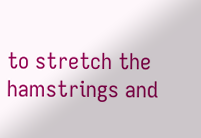to stretch the hamstrings and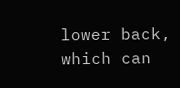lower back, which can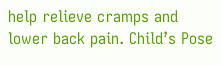help relieve cramps and lower back pain. Child’s Pose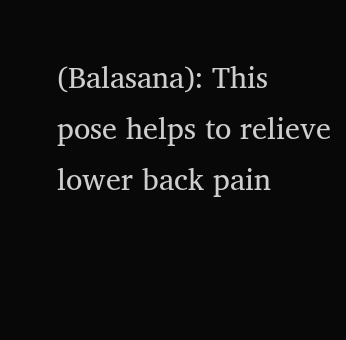(Balasana): This pose helps to relieve lower back pain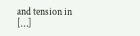and tension in […]